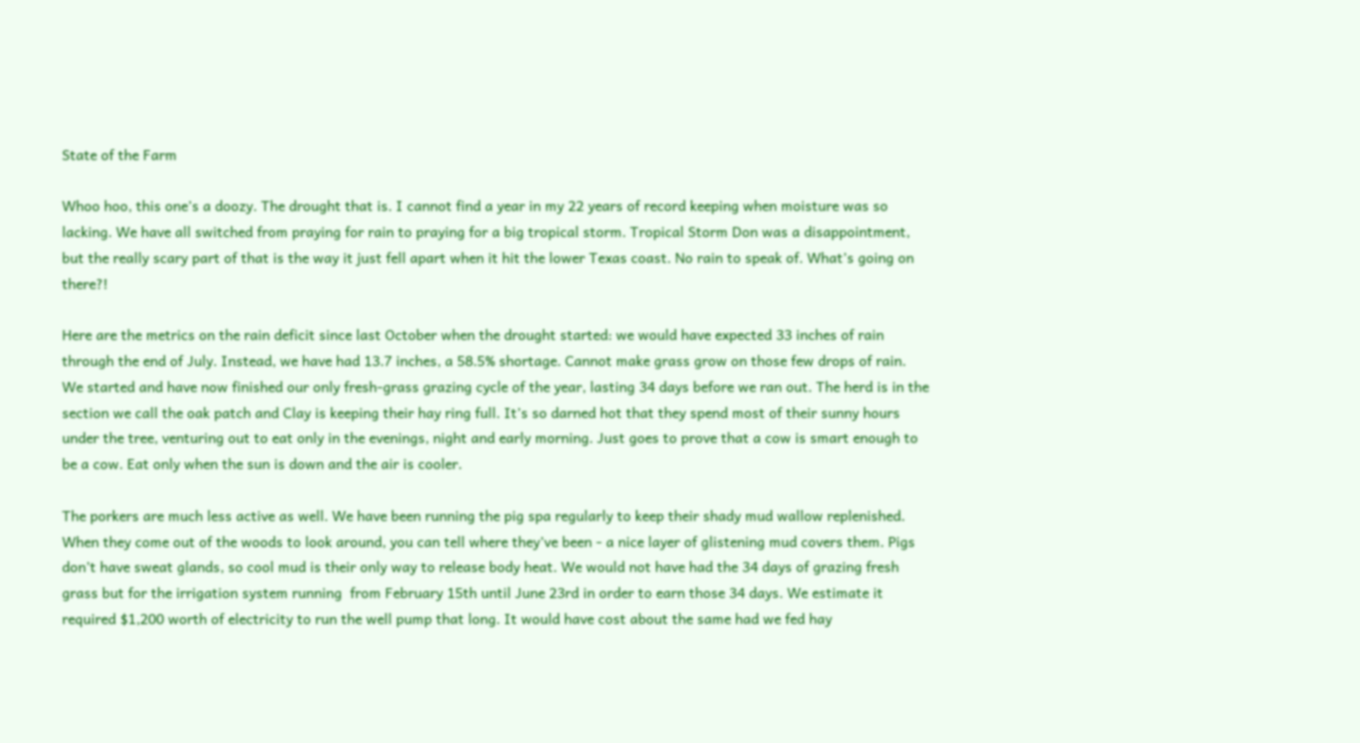State of the Farm

Whoo hoo, this one’s a doozy. The drought that is. I cannot find a year in my 22 years of record keeping when moisture was so lacking. We have all switched from praying for rain to praying for a big tropical storm. Tropical Storm Don was a disappointment, but the really scary part of that is the way it just fell apart when it hit the lower Texas coast. No rain to speak of. What’s going on there?!

Here are the metrics on the rain deficit since last October when the drought started: we would have expected 33 inches of rain through the end of July. Instead, we have had 13.7 inches, a 58.5% shortage. Cannot make grass grow on those few drops of rain. We started and have now finished our only fresh-grass grazing cycle of the year, lasting 34 days before we ran out. The herd is in the section we call the oak patch and Clay is keeping their hay ring full. It’s so darned hot that they spend most of their sunny hours under the tree, venturing out to eat only in the evenings, night and early morning. Just goes to prove that a cow is smart enough to be a cow. Eat only when the sun is down and the air is cooler.

The porkers are much less active as well. We have been running the pig spa regularly to keep their shady mud wallow replenished. When they come out of the woods to look around, you can tell where they’ve been - a nice layer of glistening mud covers them. Pigs don’t have sweat glands, so cool mud is their only way to release body heat. We would not have had the 34 days of grazing fresh grass but for the irrigation system running  from February 15th until June 23rd in order to earn those 34 days. We estimate it required $1,200 worth of electricity to run the well pump that long. It would have cost about the same had we fed hay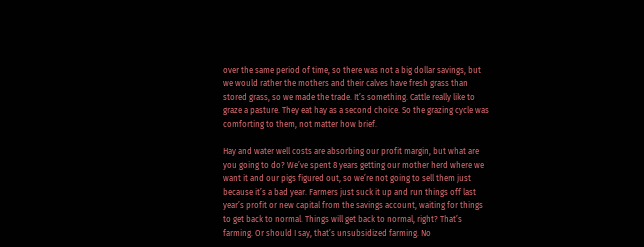over the same period of time, so there was not a big dollar savings, but we would rather the mothers and their calves have fresh grass than stored grass, so we made the trade. It’s something. Cattle really like to graze a pasture. They eat hay as a second choice. So the grazing cycle was comforting to them, not matter how brief.

Hay and water well costs are absorbing our profit margin, but what are you going to do? We’ve spent 8 years getting our mother herd where we want it and our pigs figured out, so we’re not going to sell them just because it’s a bad year. Farmers just suck it up and run things off last year’s profit or new capital from the savings account, waiting for things to get back to normal. Things will get back to normal, right? That’s farming. Or should I say, that’s unsubsidized farming. No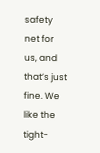safety net for us, and that’s just fine. We like the tight-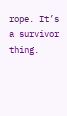rope. It’s a survivor thing.